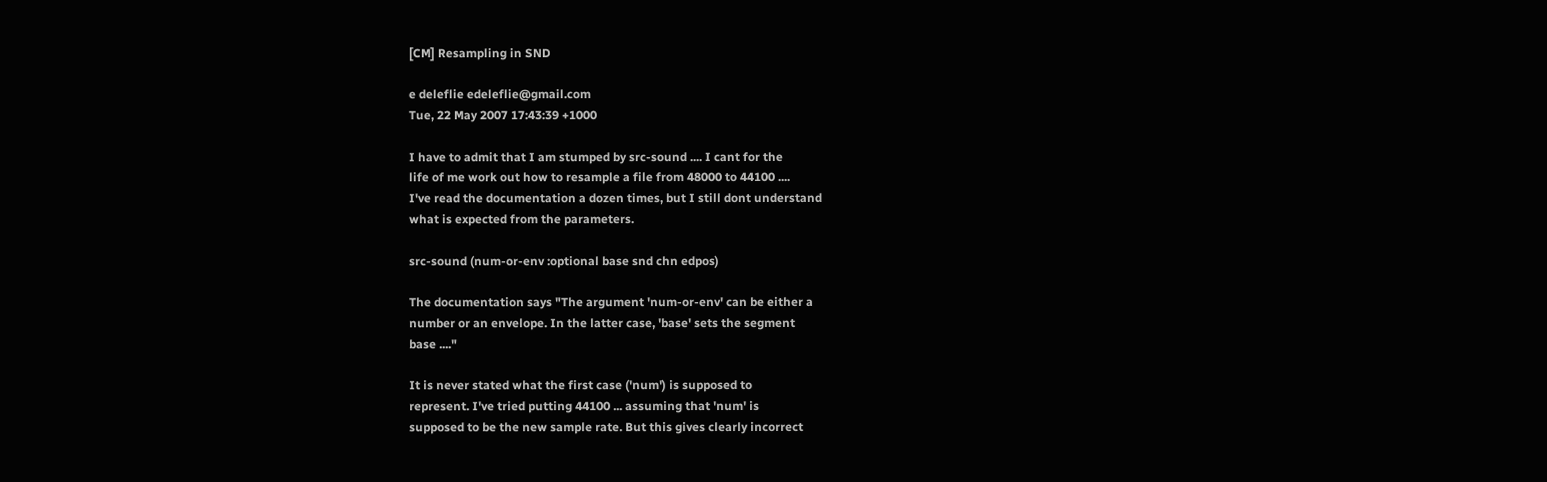[CM] Resampling in SND

e deleflie edeleflie@gmail.com
Tue, 22 May 2007 17:43:39 +1000

I have to admit that I am stumped by src-sound .... I cant for the
life of me work out how to resample a file from 48000 to 44100 ....
I've read the documentation a dozen times, but I still dont understand
what is expected from the parameters.

src-sound (num-or-env :optional base snd chn edpos)

The documentation says "The argument 'num-or-env' can be either a
number or an envelope. In the latter case, 'base' sets the segment
base ...."

It is never stated what the first case ('num') is supposed to
represent. I've tried putting 44100 ... assuming that 'num' is
supposed to be the new sample rate. But this gives clearly incorrect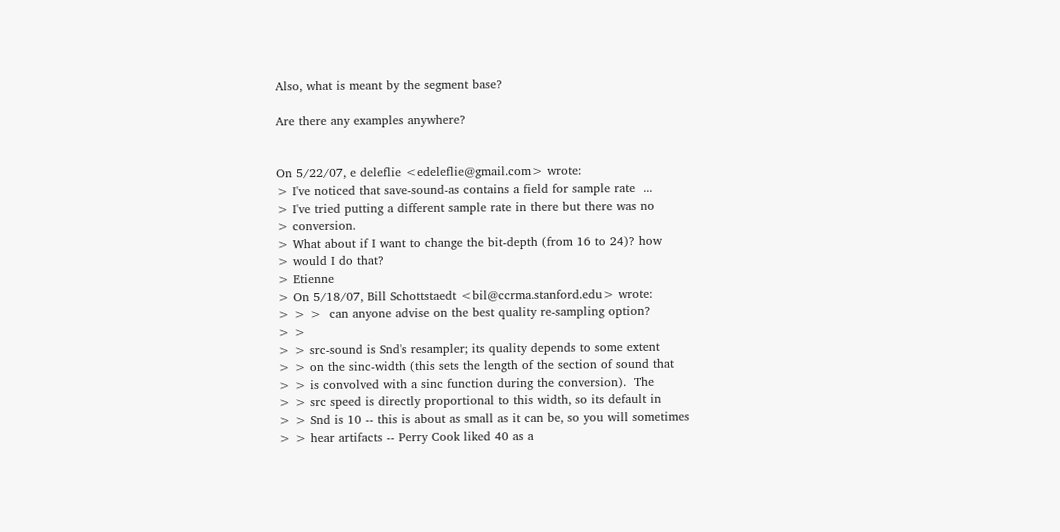Also, what is meant by the segment base?

Are there any examples anywhere?


On 5/22/07, e deleflie <edeleflie@gmail.com> wrote:
> I've noticed that save-sound-as contains a field for sample rate  ...
> I've tried putting a different sample rate in there but there was no
> conversion.
> What about if I want to change the bit-depth (from 16 to 24)? how
> would I do that?
> Etienne
> On 5/18/07, Bill Schottstaedt <bil@ccrma.stanford.edu> wrote:
> > >  can anyone advise on the best quality re-sampling option?
> >
> > src-sound is Snd's resampler; its quality depends to some extent
> > on the sinc-width (this sets the length of the section of sound that
> > is convolved with a sinc function during the conversion).  The
> > src speed is directly proportional to this width, so its default in
> > Snd is 10 -- this is about as small as it can be, so you will sometimes
> > hear artifacts -- Perry Cook liked 40 as a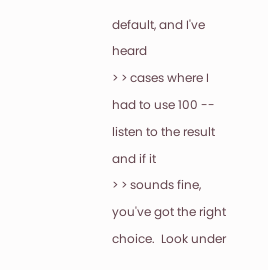default, and I've heard
> > cases where I had to use 100 -- listen to the result and if it
> > sounds fine, you've got the right choice.  Look under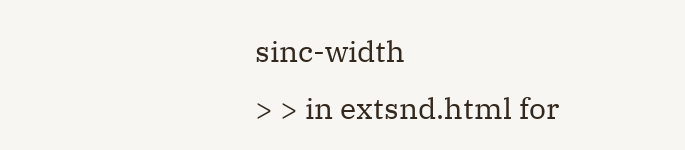sinc-width
> > in extsnd.html for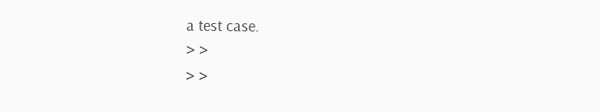a test case.
> >
> >